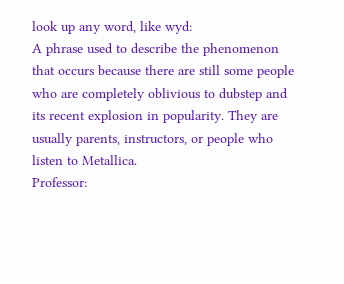look up any word, like wyd:
A phrase used to describe the phenomenon that occurs because there are still some people who are completely oblivious to dubstep and its recent explosion in popularity. They are usually parents, instructors, or people who listen to Metallica.
Professor: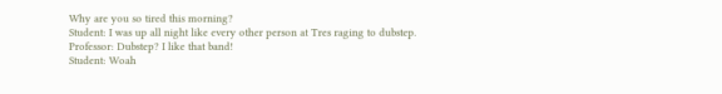Why are you so tired this morning?
Student: I was up all night like every other person at Tres raging to dubstep.
Professor: Dubstep? I like that band!
Student: Woah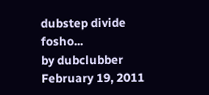dubstep divide fosho...
by dubclubber February 19, 2011